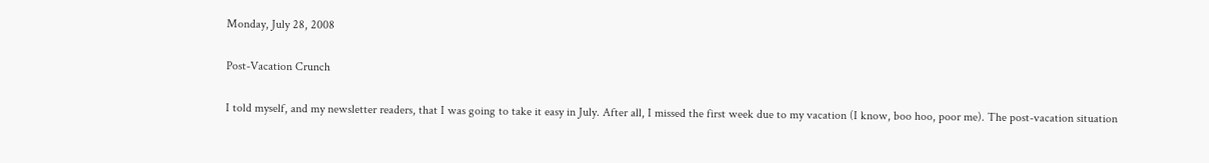Monday, July 28, 2008

Post-Vacation Crunch

I told myself, and my newsletter readers, that I was going to take it easy in July. After all, I missed the first week due to my vacation (I know, boo hoo, poor me). The post-vacation situation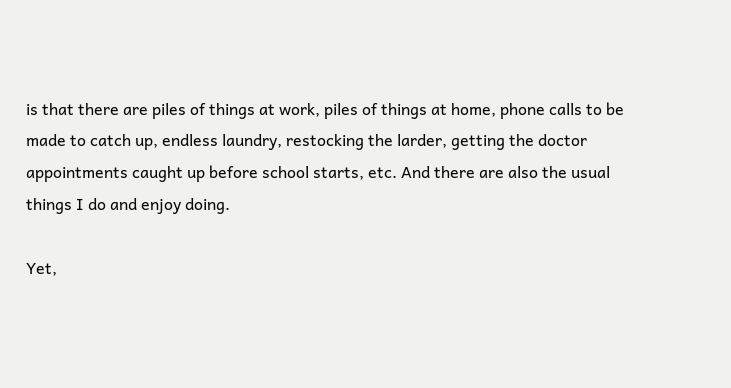is that there are piles of things at work, piles of things at home, phone calls to be made to catch up, endless laundry, restocking the larder, getting the doctor appointments caught up before school starts, etc. And there are also the usual things I do and enjoy doing.

Yet,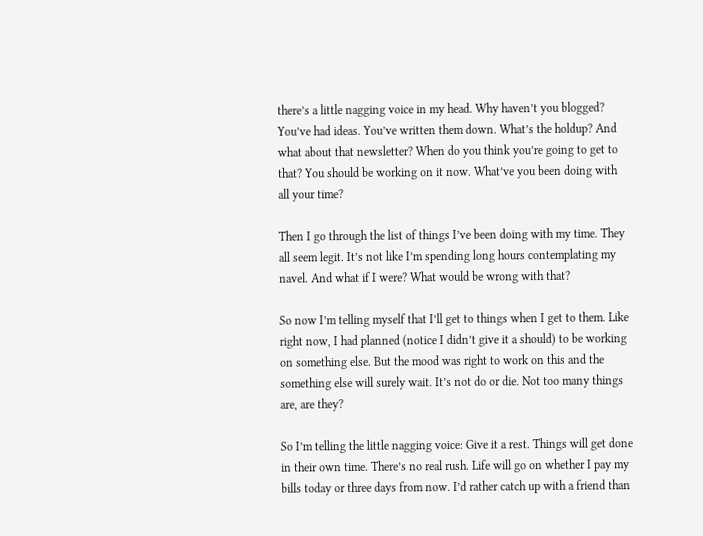there’s a little nagging voice in my head. Why haven’t you blogged? You’ve had ideas. You’ve written them down. What’s the holdup? And what about that newsletter? When do you think you’re going to get to that? You should be working on it now. What’ve you been doing with all your time?

Then I go through the list of things I’ve been doing with my time. They all seem legit. It’s not like I’m spending long hours contemplating my navel. And what if I were? What would be wrong with that?

So now I’m telling myself that I’ll get to things when I get to them. Like right now, I had planned (notice I didn’t give it a should) to be working on something else. But the mood was right to work on this and the something else will surely wait. It’s not do or die. Not too many things are, are they?

So I’m telling the little nagging voice: Give it a rest. Things will get done in their own time. There’s no real rush. Life will go on whether I pay my bills today or three days from now. I’d rather catch up with a friend than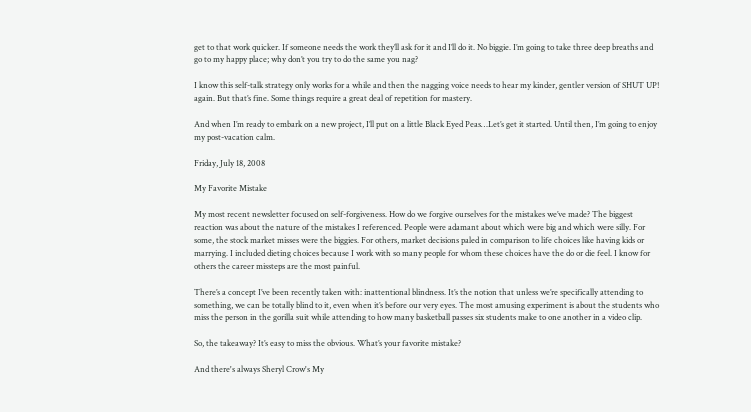get to that work quicker. If someone needs the work they’ll ask for it and I’ll do it. No biggie. I’m going to take three deep breaths and go to my happy place; why don’t you try to do the same you nag?

I know this self-talk strategy only works for a while and then the nagging voice needs to hear my kinder, gentler version of SHUT UP! again. But that’s fine. Some things require a great deal of repetition for mastery.

And when I’m ready to embark on a new project, I’ll put on a little Black Eyed Peas…Let’s get it started. Until then, I’m going to enjoy my post-vacation calm.

Friday, July 18, 2008

My Favorite Mistake

My most recent newsletter focused on self-forgiveness. How do we forgive ourselves for the mistakes we’ve made? The biggest reaction was about the nature of the mistakes I referenced. People were adamant about which were big and which were silly. For some, the stock market misses were the biggies. For others, market decisions paled in comparison to life choices like having kids or marrying. I included dieting choices because I work with so many people for whom these choices have the do or die feel. I know for others the career missteps are the most painful.

There’s a concept I’ve been recently taken with: inattentional blindness. It’s the notion that unless we’re specifically attending to something, we can be totally blind to it, even when it’s before our very eyes. The most amusing experiment is about the students who miss the person in the gorilla suit while attending to how many basketball passes six students make to one another in a video clip.

So, the takeaway? It’s easy to miss the obvious. What’s your favorite mistake?

And there's always Sheryl Crow's My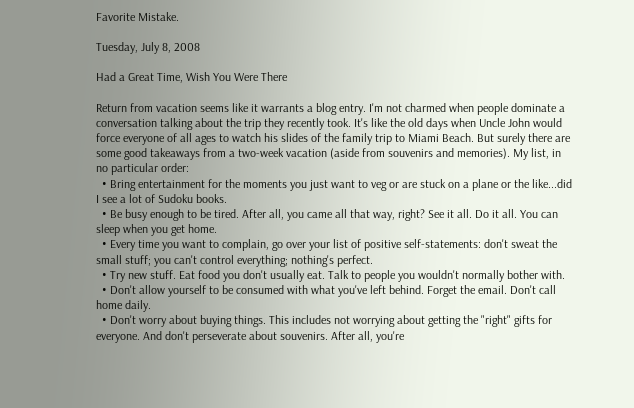Favorite Mistake.

Tuesday, July 8, 2008

Had a Great Time, Wish You Were There

Return from vacation seems like it warrants a blog entry. I'm not charmed when people dominate a conversation talking about the trip they recently took. It's like the old days when Uncle John would force everyone of all ages to watch his slides of the family trip to Miami Beach. But surely there are some good takeaways from a two-week vacation (aside from souvenirs and memories). My list, in no particular order:
  • Bring entertainment for the moments you just want to veg or are stuck on a plane or the like...did I see a lot of Sudoku books.
  • Be busy enough to be tired. After all, you came all that way, right? See it all. Do it all. You can sleep when you get home.
  • Every time you want to complain, go over your list of positive self-statements: don't sweat the small stuff; you can't control everything; nothing's perfect.
  • Try new stuff. Eat food you don't usually eat. Talk to people you wouldn't normally bother with.
  • Don't allow yourself to be consumed with what you've left behind. Forget the email. Don't call home daily.
  • Don't worry about buying things. This includes not worrying about getting the "right" gifts for everyone. And don't perseverate about souvenirs. After all, you're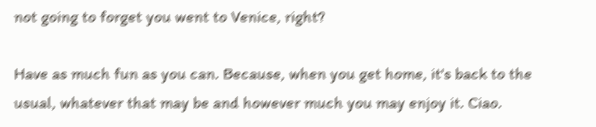not going to forget you went to Venice, right?

Have as much fun as you can. Because, when you get home, it's back to the usual, whatever that may be and however much you may enjoy it. Ciao.